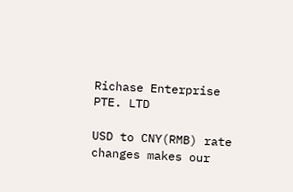Richase Enterprise PTE. LTD

USD to CNY(RMB) rate changes makes our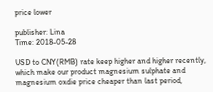price lower

publisher: Lina
Time: 2018-05-28

USD to CNY(RMB) rate keep higher and higher recently, which make our product magnesium sulphate and magnesium oxdie price cheaper than last period,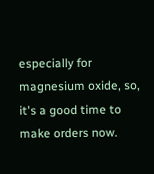especially for magnesium oxide, so, it's a good time to make orders now.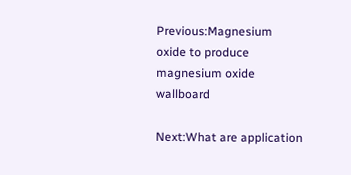Previous:Magnesium oxide to produce magnesium oxide wallboard

Next:What are application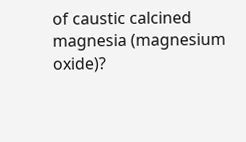of caustic calcined magnesia (magnesium oxide)?